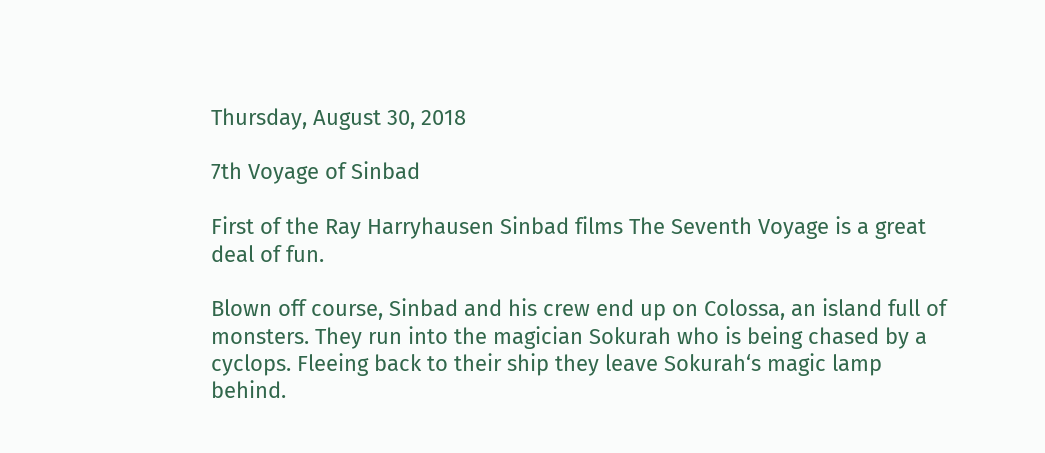Thursday, August 30, 2018

7th Voyage of Sinbad

First of the Ray Harryhausen Sinbad films The Seventh Voyage is a great deal of fun.

Blown off course, Sinbad and his crew end up on Colossa, an island full of monsters. They run into the magician Sokurah who is being chased by a cyclops. Fleeing back to their ship they leave Sokurah‘s magic lamp behind.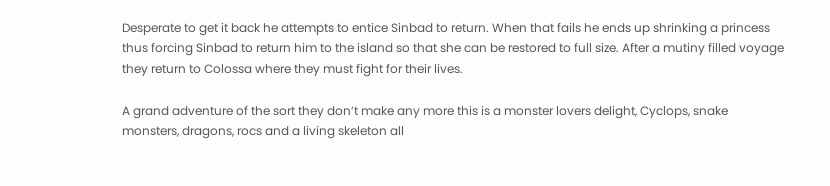Desperate to get it back he attempts to entice Sinbad to return. When that fails he ends up shrinking a princess thus forcing Sinbad to return him to the island so that she can be restored to full size. After a mutiny filled voyage they return to Colossa where they must fight for their lives.

A grand adventure of the sort they don’t make any more this is a monster lovers delight, Cyclops, snake monsters, dragons, rocs and a living skeleton all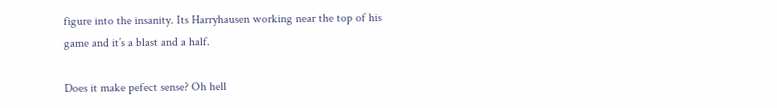figure into the insanity. Its Harryhausen working near the top of his game and it’s a blast and a half.

Does it make pefect sense? Oh hell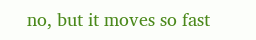no, but it moves so fast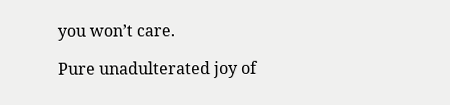you won’t care.

Pure unadulterated joy of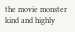the movie monster kind and highly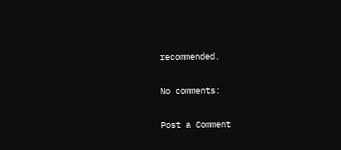recommended.

No comments:

Post a Comment